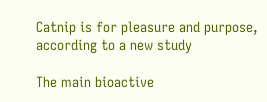Catnip is for pleasure and purpose, according to a new study

The main bioactive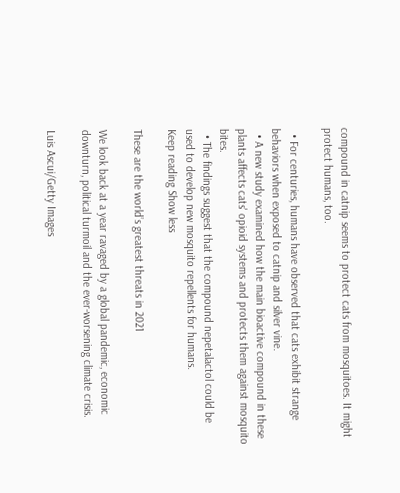compound in catnip seems to protect cats from mosquitoes. It might protect humans, too.

  • For centuries, humans have observed that cats exhibit strange behaviors when exposed to catnip and silver vine.
  • A new study examined how the main bioactive compound in these plants affects cats' opioid systems and protects them against mosquito bites.
  • The findings suggest that the compound nepetalactol could be used to develop new mosquito repellents for humans.
Keep reading Show less

These are the world’s greatest threats in 2021

We look back at a year ravaged by a global pandemic, economic downturn, political turmoil and the ever-worsening climate crisis.

Luis Ascui/Getty Images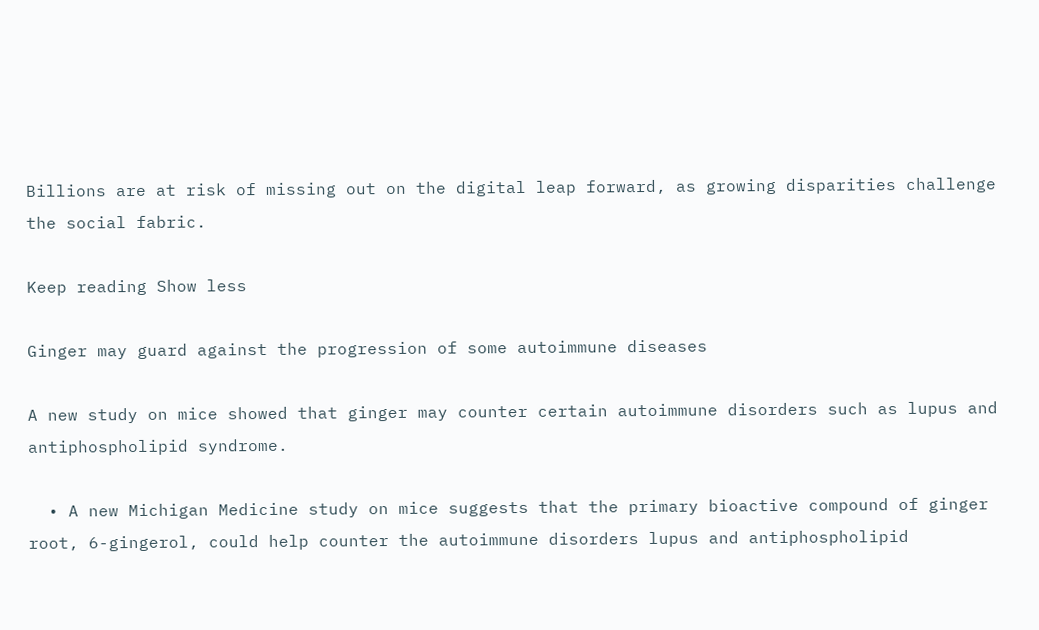Billions are at risk of missing out on the digital leap forward, as growing disparities challenge the social fabric.

Keep reading Show less

Ginger may guard against the progression of some autoimmune diseases

A new study on mice showed that ginger may counter certain autoimmune disorders such as lupus and antiphospholipid syndrome.

  • A new Michigan Medicine study on mice suggests that the primary bioactive compound of ginger root, 6-gingerol, could help counter the autoimmune disorders lupus and antiphospholipid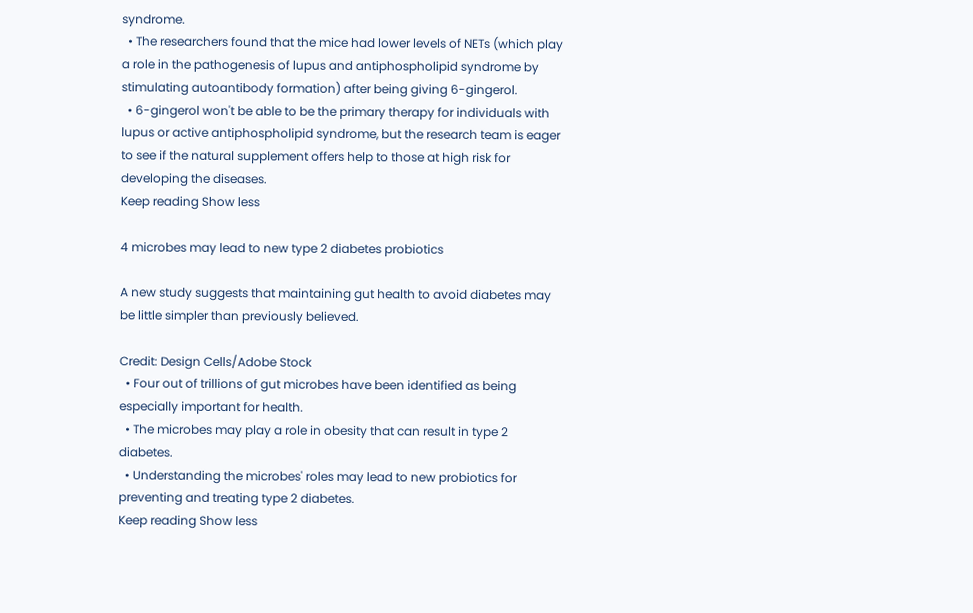syndrome.
  • The researchers found that the mice had lower levels of NETs (which play a role in the pathogenesis of lupus and antiphospholipid syndrome by stimulating autoantibody formation) after being giving 6-gingerol.
  • 6-gingerol won't be able to be the primary therapy for individuals with lupus or active antiphospholipid syndrome, but the research team is eager to see if the natural supplement offers help to those at high risk for developing the diseases.
Keep reading Show less

4 microbes may lead to new type 2 diabetes probiotics

A new study suggests that maintaining gut health to avoid diabetes may be little simpler than previously believed.

Credit: Design Cells/Adobe Stock
  • Four out of trillions of gut microbes have been identified as being especially important for health.
  • The microbes may play a role in obesity that can result in type 2 diabetes.
  • Understanding the microbes' roles may lead to new probiotics for preventing and treating type 2 diabetes.
Keep reading Show less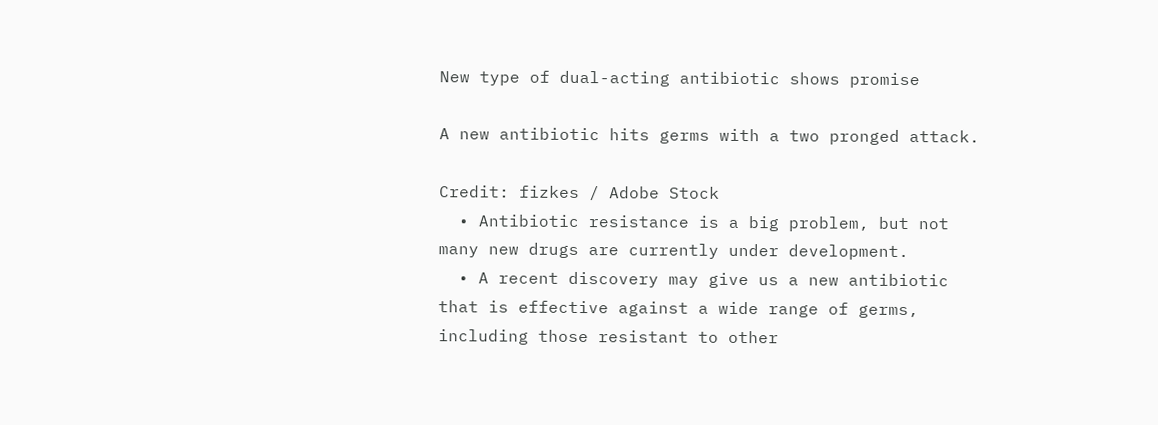New type of dual-acting antibiotic shows promise

A new antibiotic hits germs with a two pronged attack.

Credit: fizkes / Adobe Stock
  • Antibiotic resistance is a big problem, but not many new drugs are currently under development.
  • A recent discovery may give us a new antibiotic that is effective against a wide range of germs, including those resistant to other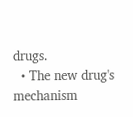drugs.
  • The new drug's mechanism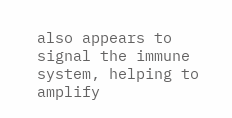also appears to signal the immune system, helping to amplify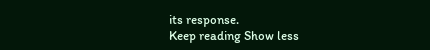its response.
Keep reading Show less